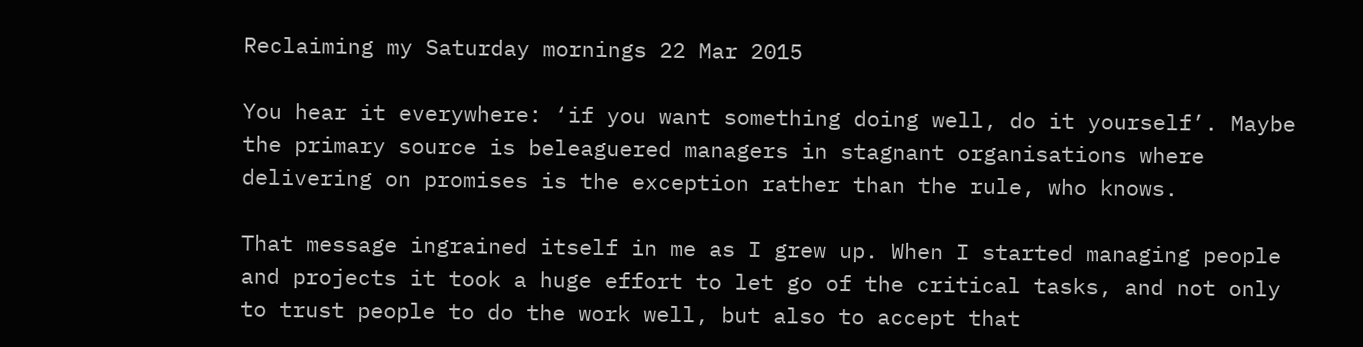Reclaiming my Saturday mornings 22 Mar 2015

You hear it everywhere: ‘if you want something doing well, do it yourself’. Maybe the primary source is beleaguered managers in stagnant organisations where delivering on promises is the exception rather than the rule, who knows.

That message ingrained itself in me as I grew up. When I started managing people and projects it took a huge effort to let go of the critical tasks, and not only to trust people to do the work well, but also to accept that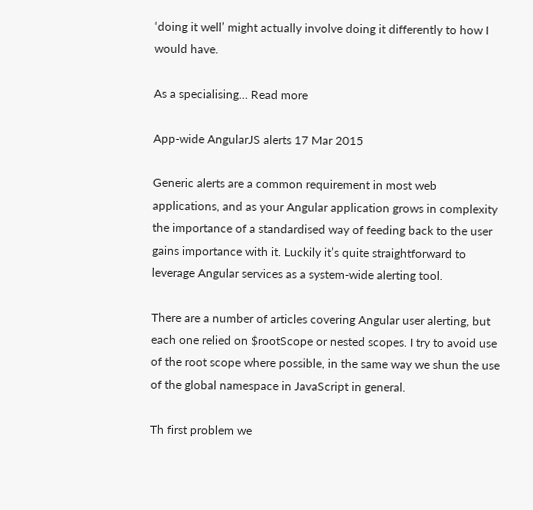‘doing it well’ might actually involve doing it differently to how I would have.

As a specialising… Read more

App-wide AngularJS alerts 17 Mar 2015

Generic alerts are a common requirement in most web applications, and as your Angular application grows in complexity the importance of a standardised way of feeding back to the user gains importance with it. Luckily it’s quite straightforward to leverage Angular services as a system-wide alerting tool.

There are a number of articles covering Angular user alerting, but each one relied on $rootScope or nested scopes. I try to avoid use of the root scope where possible, in the same way we shun the use of the global namespace in JavaScript in general.

Th first problem we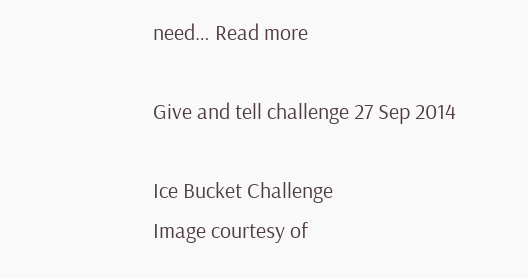need… Read more

Give and tell challenge 27 Sep 2014

Ice Bucket Challenge
Image courtesy of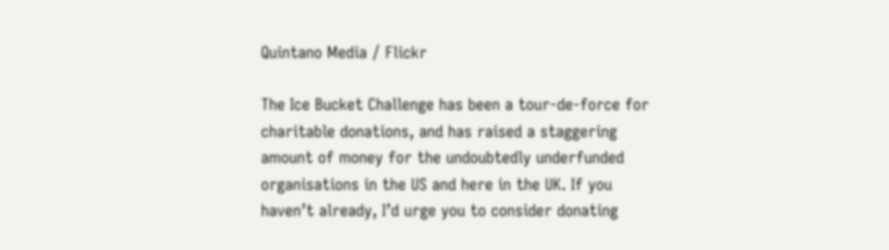Quintano Media / Flickr

The Ice Bucket Challenge has been a tour-de-force for charitable donations, and has raised a staggering amount of money for the undoubtedly underfunded organisations in the US and here in the UK. If you haven’t already, I’d urge you to consider donating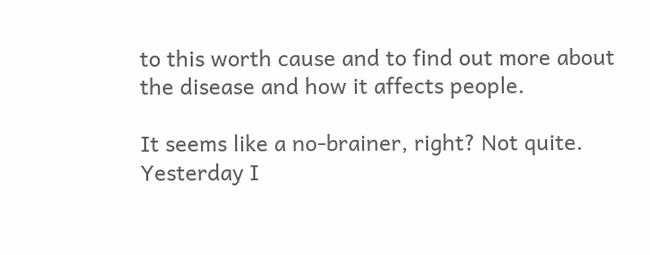to this worth cause and to find out more about the disease and how it affects people.

It seems like a no-brainer, right? Not quite. Yesterday I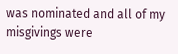was nominated and all of my misgivings were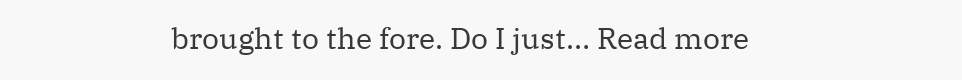brought to the fore. Do I just… Read more